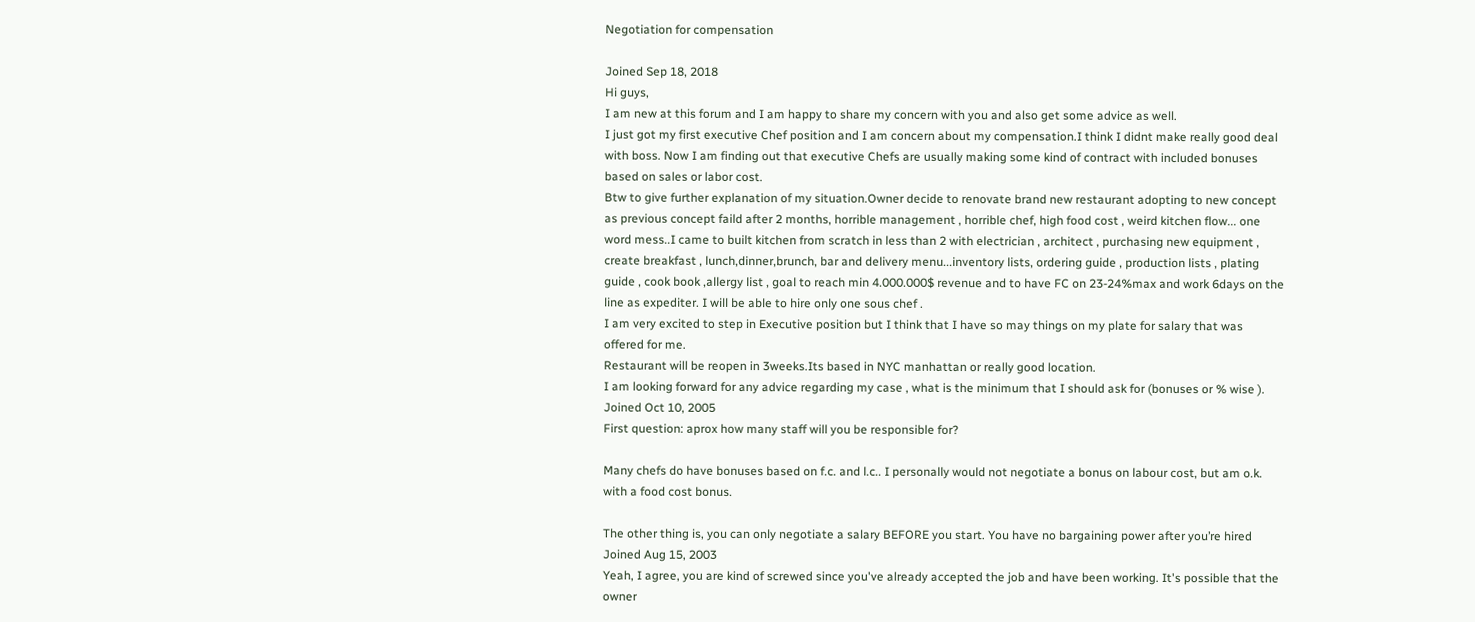Negotiation for compensation

Joined Sep 18, 2018
Hi guys,
I am new at this forum and I am happy to share my concern with you and also get some advice as well.
I just got my first executive Chef position and I am concern about my compensation.I think I didnt make really good deal with boss. Now I am finding out that executive Chefs are usually making some kind of contract with included bonuses based on sales or labor cost.
Btw to give further explanation of my situation.Owner decide to renovate brand new restaurant adopting to new concept as previous concept faild after 2 months, horrible management , horrible chef, high food cost , weird kitchen flow... one word mess..I came to built kitchen from scratch in less than 2 with electrician , architect , purchasing new equipment , create breakfast , lunch,dinner,brunch, bar and delivery menu...inventory lists, ordering guide , production lists , plating guide , cook book ,allergy list , goal to reach min 4.000.000$ revenue and to have FC on 23-24%max and work 6days on the line as expediter. I will be able to hire only one sous chef .
I am very excited to step in Executive position but I think that I have so may things on my plate for salary that was offered for me.
Restaurant will be reopen in 3weeks.Its based in NYC manhattan or really good location.
I am looking forward for any advice regarding my case , what is the minimum that I should ask for (bonuses or % wise ).
Joined Oct 10, 2005
First question: aprox how many staff will you be responsible for?

Many chefs do have bonuses based on f.c. and l.c.. I personally would not negotiate a bonus on labour cost, but am o.k. with a food cost bonus.

The other thing is, you can only negotiate a salary BEFORE you start. You have no bargaining power after you’re hired
Joined Aug 15, 2003
Yeah, I agree, you are kind of screwed since you've already accepted the job and have been working. It's possible that the owner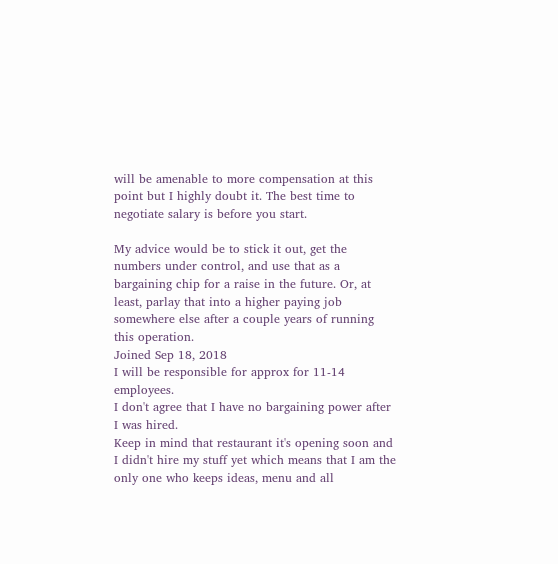will be amenable to more compensation at this point but I highly doubt it. The best time to negotiate salary is before you start.

My advice would be to stick it out, get the numbers under control, and use that as a bargaining chip for a raise in the future. Or, at least, parlay that into a higher paying job somewhere else after a couple years of running this operation.
Joined Sep 18, 2018
I will be responsible for approx for 11-14 employees.
I don't agree that I have no bargaining power after I was hired.
Keep in mind that restaurant it's opening soon and I didn't hire my stuff yet which means that I am the only one who keeps ideas, menu and all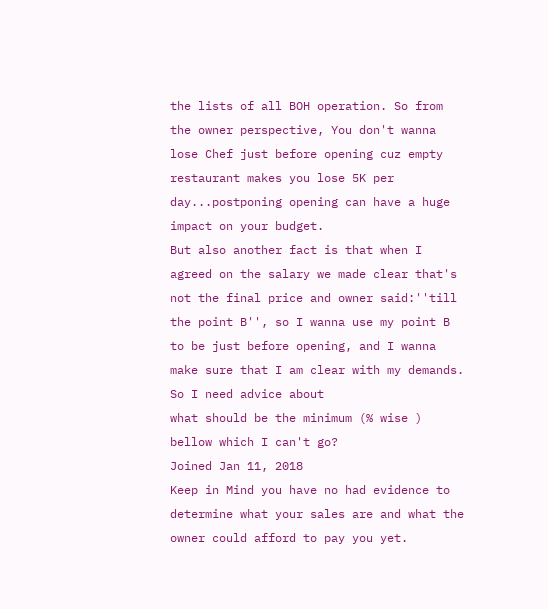the lists of all BOH operation. So from the owner perspective, You don't wanna lose Chef just before opening cuz empty restaurant makes you lose 5K per day...postponing opening can have a huge impact on your budget.
But also another fact is that when I agreed on the salary we made clear that's not the final price and owner said:''till the point B'', so I wanna use my point B to be just before opening, and I wanna make sure that I am clear with my demands.
So I need advice about
what should be the minimum (% wise ) bellow which I can't go?
Joined Jan 11, 2018
Keep in Mind you have no had evidence to determine what your sales are and what the owner could afford to pay you yet.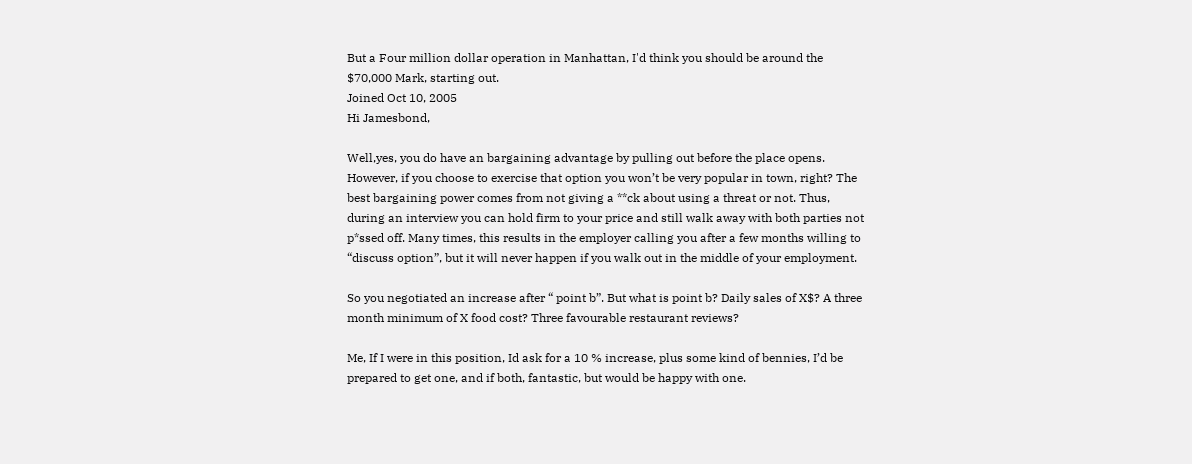But a Four million dollar operation in Manhattan, I'd think you should be around the $70,000 Mark, starting out.
Joined Oct 10, 2005
Hi Jamesbond,

Well,yes, you do have an bargaining advantage by pulling out before the place opens. However, if you choose to exercise that option you won’t be very popular in town, right? The best bargaining power comes from not giving a **ck about using a threat or not. Thus, during an interview you can hold firm to your price and still walk away with both parties not p*ssed off. Many times, this results in the employer calling you after a few months willing to “discuss option”, but it will never happen if you walk out in the middle of your employment.

So you negotiated an increase after “ point b”. But what is point b? Daily sales of X$? A three month minimum of X food cost? Three favourable restaurant reviews?

Me, If I were in this position, Id ask for a 10 % increase, plus some kind of bennies, I’d be prepared to get one, and if both, fantastic, but would be happy with one.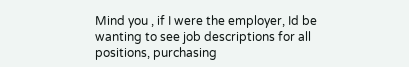Mind you , if I were the employer, Id be wanting to see job descriptions for all positions, purchasing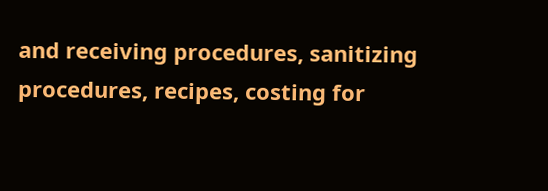and receiving procedures, sanitizing procedures, recipes, costing for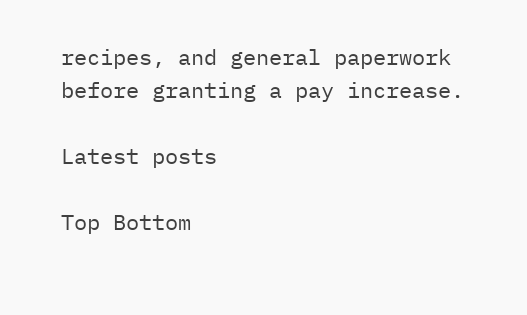recipes, and general paperwork before granting a pay increase.

Latest posts

Top Bottom